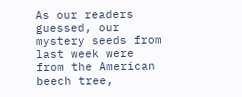As our readers guessed, our mystery seeds from last week were from the American beech tree,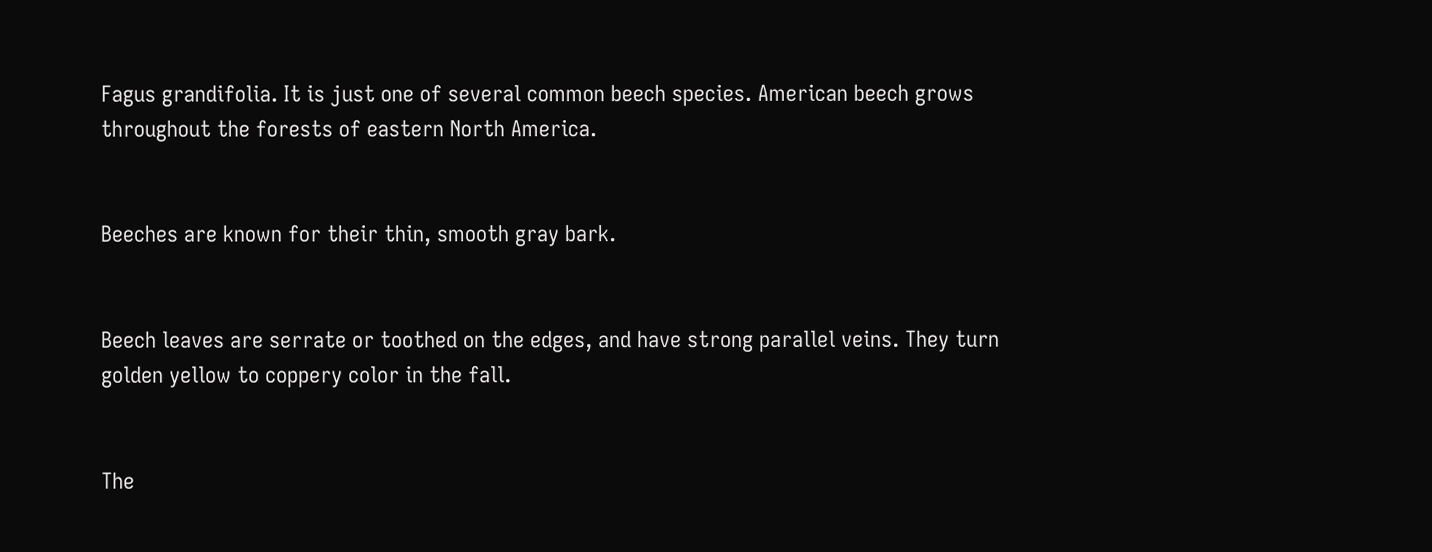Fagus grandifolia. It is just one of several common beech species. American beech grows throughout the forests of eastern North America.


Beeches are known for their thin, smooth gray bark.


Beech leaves are serrate or toothed on the edges, and have strong parallel veins. They turn golden yellow to coppery color in the fall.


The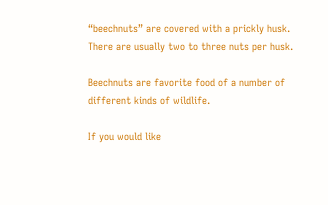“beechnuts” are covered with a prickly husk. There are usually two to three nuts per husk.

Beechnuts are favorite food of a number of different kinds of wildlife.

If you would like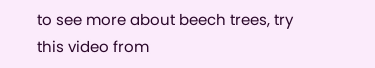to see more about beech trees, try this video from